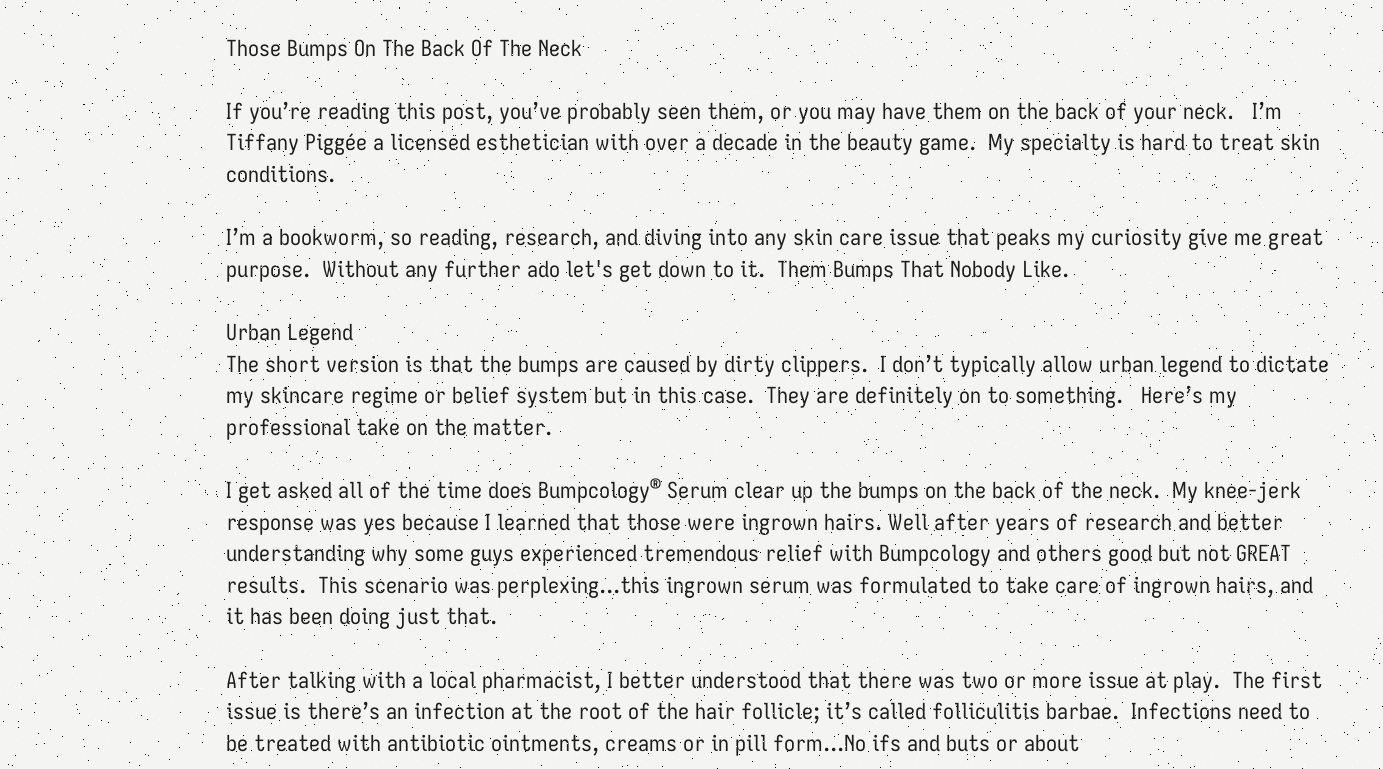Those Bumps On The Back Of The Neck

If you’re reading this post, you’ve probably seen them, or you may have them on the back of your neck.   I’m Tiffany Piggée a licensed esthetician with over a decade in the beauty game.  My specialty is hard to treat skin conditions.

I’m a bookworm, so reading, research, and diving into any skin care issue that peaks my curiosity give me great purpose.  Without any further ado let's get down to it.  Them Bumps That Nobody Like.

Urban Legend
The short version is that the bumps are caused by dirty clippers.  I don’t typically allow urban legend to dictate my skincare regime or belief system but in this case.  They are definitely on to something.   Here’s my professional take on the matter.

I get asked all of the time does Bumpcology® Serum clear up the bumps on the back of the neck.  My knee-jerk response was yes because I learned that those were ingrown hairs. Well after years of research and better understanding why some guys experienced tremendous relief with Bumpcology and others good but not GREAT results.  This scenario was perplexing...this ingrown serum was formulated to take care of ingrown hairs, and it has been doing just that.

After talking with a local pharmacist, I better understood that there was two or more issue at play.  The first issue is there’s an infection at the root of the hair follicle; it’s called folliculitis barbae.  Infections need to be treated with antibiotic ointments, creams or in pill form...No ifs and buts or about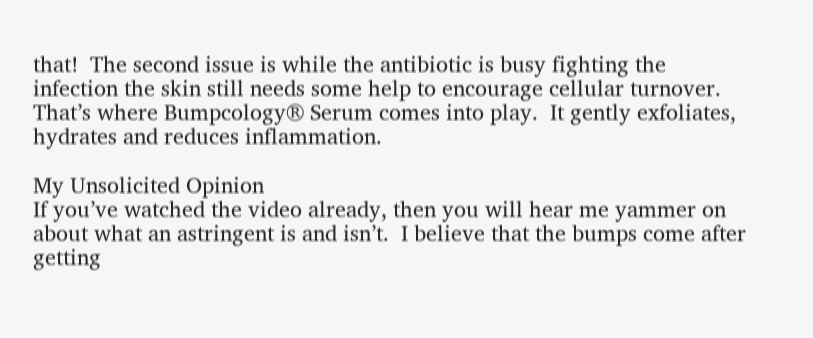that!  The second issue is while the antibiotic is busy fighting the infection the skin still needs some help to encourage cellular turnover.  That’s where Bumpcology® Serum comes into play.  It gently exfoliates, hydrates and reduces inflammation.

My Unsolicited Opinion
If you’ve watched the video already, then you will hear me yammer on about what an astringent is and isn’t.  I believe that the bumps come after getting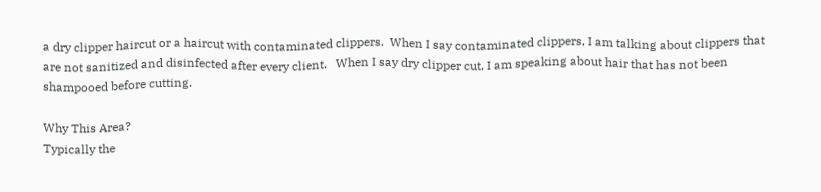a dry clipper haircut or a haircut with contaminated clippers.  When I say contaminated clippers, I am talking about clippers that are not sanitized and disinfected after every client.   When I say dry clipper cut, I am speaking about hair that has not been shampooed before cutting.

Why This Area?
Typically the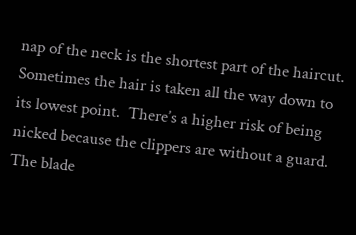nap of the neck is the shortest part of the haircut.  Sometimes the hair is taken all the way down to its lowest point.  There’s a higher risk of being nicked because the clippers are without a guard.  The blade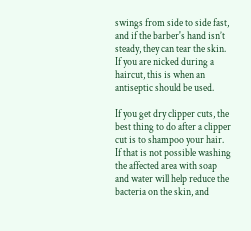swings from side to side fast, and if the barber's hand isn’t steady, they can tear the skin.  If you are nicked during a haircut, this is when an antiseptic should be used.

If you get dry clipper cuts, the best thing to do after a clipper cut is to shampoo your hair.  If that is not possible washing the affected area with soap and water will help reduce the bacteria on the skin, and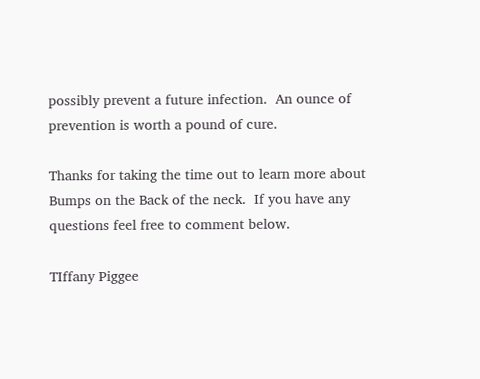possibly prevent a future infection.  An ounce of prevention is worth a pound of cure.

Thanks for taking the time out to learn more about Bumps on the Back of the neck.  If you have any questions feel free to comment below.

TIffany Piggee